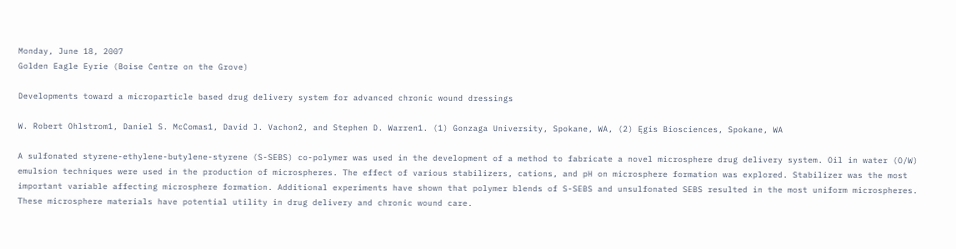Monday, June 18, 2007
Golden Eagle Eyrie (Boise Centre on the Grove)

Developments toward a microparticle based drug delivery system for advanced chronic wound dressings

W. Robert Ohlstrom1, Daniel S. McComas1, David J. Vachon2, and Stephen D. Warren1. (1) Gonzaga University, Spokane, WA, (2) Ęgis Biosciences, Spokane, WA

A sulfonated styrene-ethylene-butylene-styrene (S-SEBS) co-polymer was used in the development of a method to fabricate a novel microsphere drug delivery system. Oil in water (O/W) emulsion techniques were used in the production of microspheres. The effect of various stabilizers, cations, and pH on microsphere formation was explored. Stabilizer was the most important variable affecting microsphere formation. Additional experiments have shown that polymer blends of S-SEBS and unsulfonated SEBS resulted in the most uniform microspheres. These microsphere materials have potential utility in drug delivery and chronic wound care.